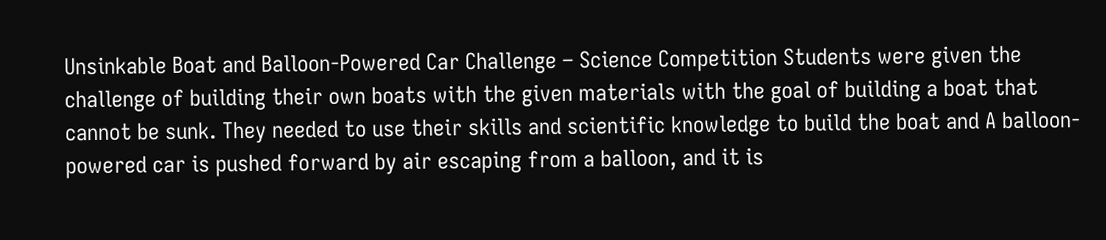Unsinkable Boat and Balloon-Powered Car Challenge – Science Competition Students were given the challenge of building their own boats with the given materials with the goal of building a boat that cannot be sunk. They needed to use their skills and scientific knowledge to build the boat and A balloon-powered car is pushed forward by air escaping from a balloon, and it is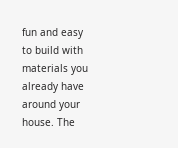fun and easy to build with materials you already have around your house. The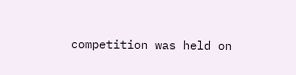competition was held on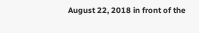August 22, 2018 in front of the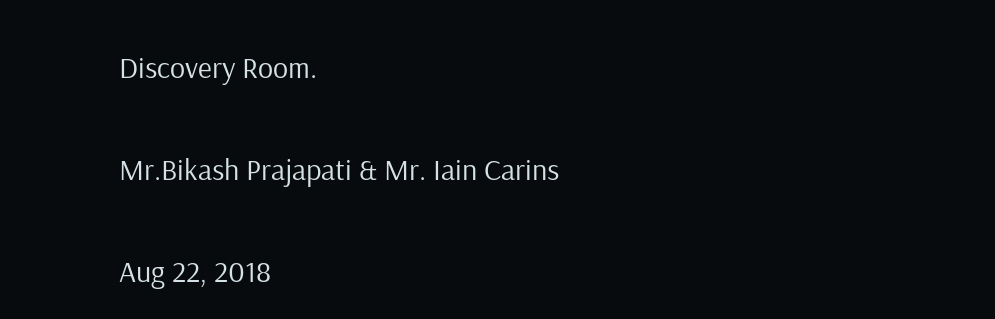Discovery Room.

Mr.Bikash Prajapati & Mr. Iain Carins

Aug 22, 2018